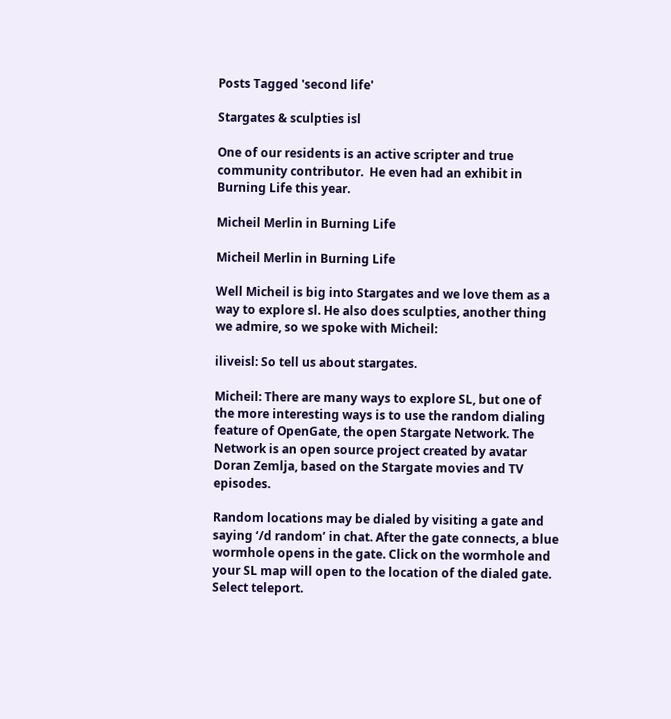Posts Tagged 'second life'

Stargates & sculpties isl

One of our residents is an active scripter and true community contributor.  He even had an exhibit in Burning Life this year.

Micheil Merlin in Burning Life

Micheil Merlin in Burning Life

Well Micheil is big into Stargates and we love them as a way to explore sl. He also does sculpties, another thing we admire, so we spoke with Micheil:

iliveisl: So tell us about stargates.

Micheil: There are many ways to explore SL, but one of the more interesting ways is to use the random dialing feature of OpenGate, the open Stargate Network. The Network is an open source project created by avatar Doran Zemlja, based on the Stargate movies and TV episodes.

Random locations may be dialed by visiting a gate and saying ‘/d random’ in chat. After the gate connects, a blue wormhole opens in the gate. Click on the wormhole and your SL map will open to the location of the dialed gate. Select teleport.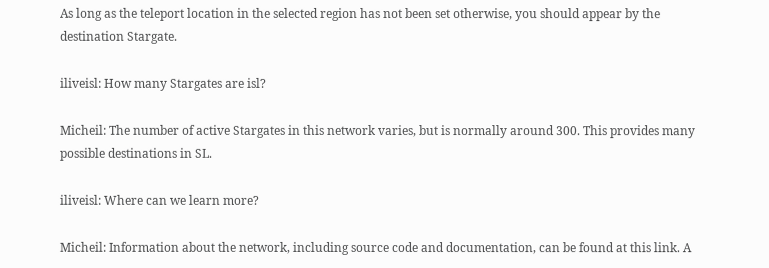As long as the teleport location in the selected region has not been set otherwise, you should appear by the destination Stargate.

iliveisl: How many Stargates are isl?

Micheil: The number of active Stargates in this network varies, but is normally around 300. This provides many possible destinations in SL.

iliveisl: Where can we learn more?

Micheil: Information about the network, including source code and documentation, can be found at this link. A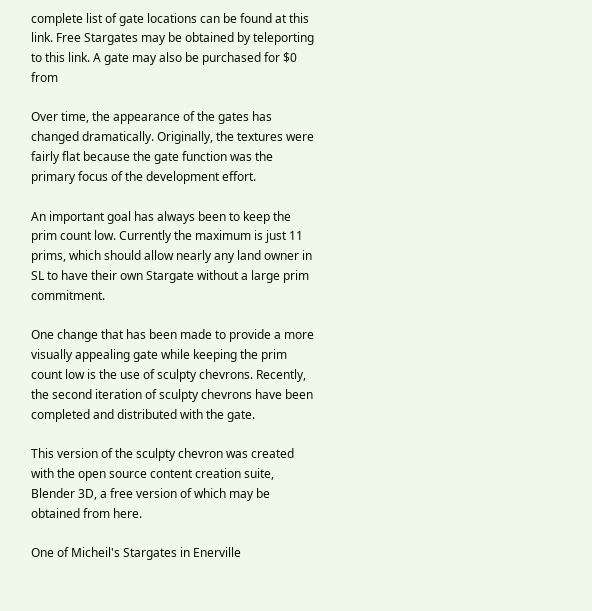complete list of gate locations can be found at this link. Free Stargates may be obtained by teleporting to this link. A gate may also be purchased for $0 from

Over time, the appearance of the gates has changed dramatically. Originally, the textures were fairly flat because the gate function was the primary focus of the development effort.

An important goal has always been to keep the prim count low. Currently the maximum is just 11 prims, which should allow nearly any land owner in SL to have their own Stargate without a large prim commitment.

One change that has been made to provide a more visually appealing gate while keeping the prim count low is the use of sculpty chevrons. Recently, the second iteration of sculpty chevrons have been completed and distributed with the gate.

This version of the sculpty chevron was created with the open source content creation suite, Blender 3D, a free version of which may be obtained from here.

One of Micheil's Stargates in Enerville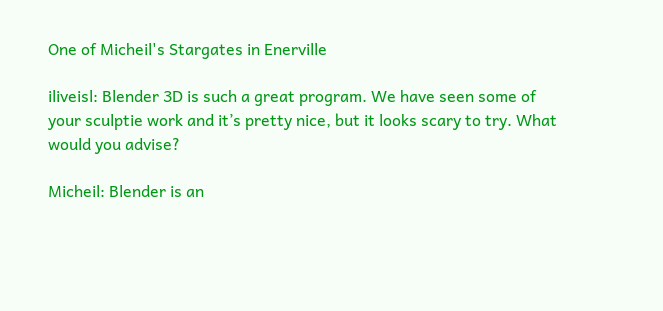One of Micheil's Stargates in Enerville

iliveisl: Blender 3D is such a great program. We have seen some of your sculptie work and it’s pretty nice, but it looks scary to try. What would you advise?

Micheil: Blender is an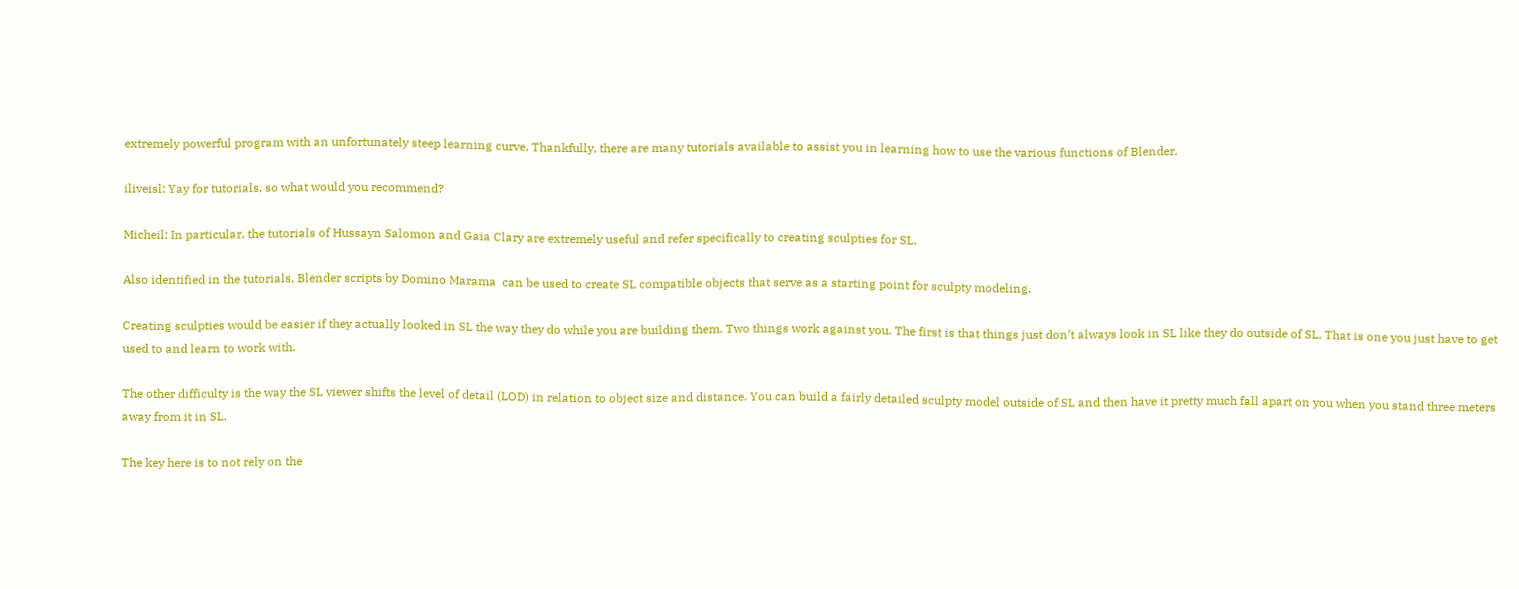extremely powerful program with an unfortunately steep learning curve. Thankfully, there are many tutorials available to assist you in learning how to use the various functions of Blender.

iliveisl: Yay for tutorials, so what would you recommend?

Micheil: In particular, the tutorials of Hussayn Salomon and Gaia Clary are extremely useful and refer specifically to creating sculpties for SL.

Also identified in the tutorials, Blender scripts by Domino Marama  can be used to create SL compatible objects that serve as a starting point for sculpty modeling.

Creating sculpties would be easier if they actually looked in SL the way they do while you are building them. Two things work against you. The first is that things just don’t always look in SL like they do outside of SL. That is one you just have to get used to and learn to work with.

The other difficulty is the way the SL viewer shifts the level of detail (LOD) in relation to object size and distance. You can build a fairly detailed sculpty model outside of SL and then have it pretty much fall apart on you when you stand three meters away from it in SL.

The key here is to not rely on the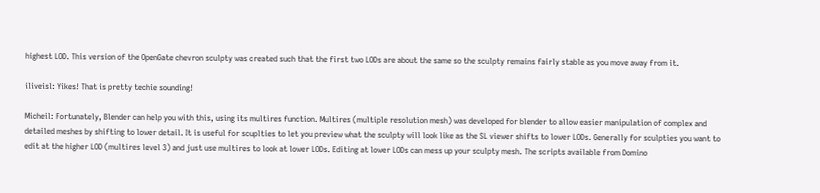highest LOD. This version of the OpenGate chevron sculpty was created such that the first two LODs are about the same so the sculpty remains fairly stable as you move away from it.

iliveisl: Yikes! That is pretty techie sounding!

Micheil: Fortunately, Blender can help you with this, using its multires function. Multires (multiple resolution mesh) was developed for blender to allow easier manipulation of complex and detailed meshes by shifting to lower detail. It is useful for scuplties to let you preview what the sculpty will look like as the SL viewer shifts to lower LODs. Generally for sculpties you want to edit at the higher LOD (multires level 3) and just use multires to look at lower LODs. Editing at lower LODs can mess up your sculpty mesh. The scripts available from Domino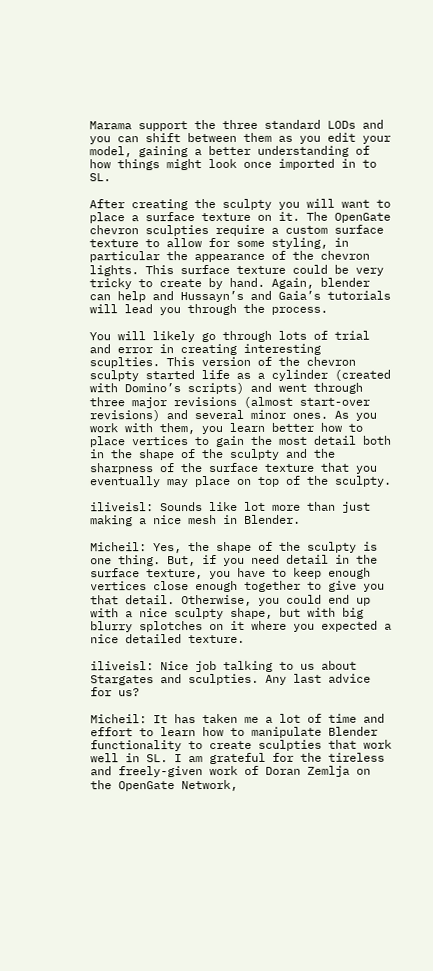Marama support the three standard LODs and you can shift between them as you edit your model, gaining a better understanding of how things might look once imported in to SL.

After creating the sculpty you will want to place a surface texture on it. The OpenGate chevron sculpties require a custom surface texture to allow for some styling, in particular the appearance of the chevron lights. This surface texture could be very tricky to create by hand. Again, blender can help and Hussayn’s and Gaia’s tutorials will lead you through the process.

You will likely go through lots of trial and error in creating interesting scuplties. This version of the chevron sculpty started life as a cylinder (created with Domino’s scripts) and went through three major revisions (almost start-over revisions) and several minor ones. As you work with them, you learn better how to place vertices to gain the most detail both in the shape of the sculpty and the sharpness of the surface texture that you eventually may place on top of the sculpty.

iliveisl: Sounds like lot more than just making a nice mesh in Blender.

Micheil: Yes, the shape of the sculpty is one thing. But, if you need detail in the surface texture, you have to keep enough vertices close enough together to give you that detail. Otherwise, you could end up with a nice sculpty shape, but with big blurry splotches on it where you expected a nice detailed texture.

iliveisl: Nice job talking to us about Stargates and sculpties. Any last advice for us?

Micheil: It has taken me a lot of time and effort to learn how to manipulate Blender functionality to create sculpties that work well in SL. I am grateful for the tireless and freely-given work of Doran Zemlja on the OpenGate Network,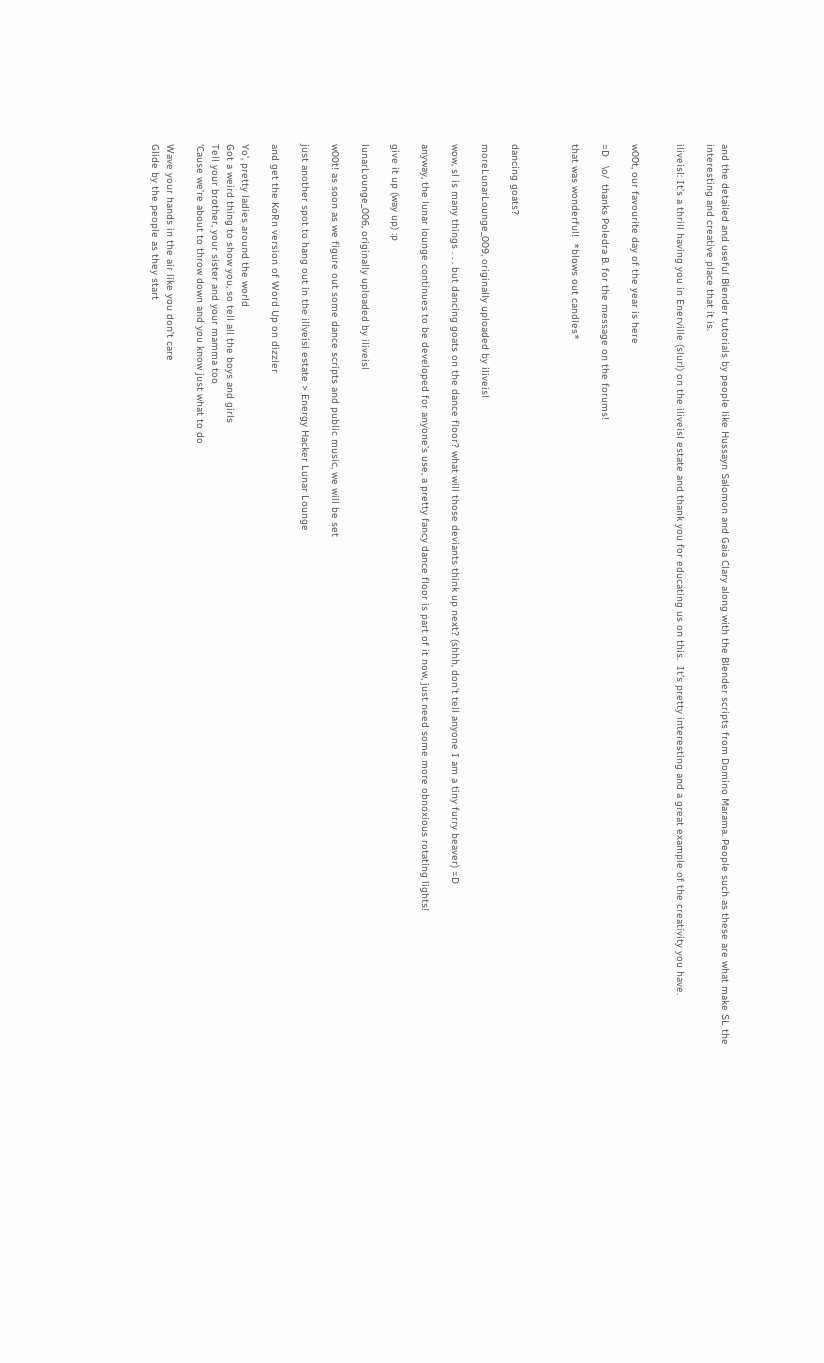and the detailed and useful Blender tutorials by people like Hussayn Salomon and Gaia Clary along with the Blender scripts from Domino Marama. People such as these are what make SL the interesting and creative place that it is.

iliveisl: It’s a thrill having you in Enerville (slurl) on the iliveisl estate and thank you for educating us on this.  It’s pretty interesting and a great example of the creativity you have.


w00t, our favourite day of the year is here

=D   \o/  thanks Poledra B. for the message on the forums!

that was wonderful!  *blows out candles*



dancing goats?

moreLunarLounge_009, originally uploaded by iliveisl

wow, sl is many things . . . but dancing goats on the dance floor? what will those deviants think up next? (shhh, don’t tell anyone I am a tiny furry beaver) =D

anyway, the lunar lounge continues to be developed for anyone’s use, a pretty fancy dance floor is part of it now, just need some more obnoxious rotating lights!

give it up (way up) :p

lunarLounge_006, originally uploaded by iliveisl

w00t! as soon as we figure out some dance scripts and public music, we will be set

just another spot to hang out in the iliveisl estate > Energy Hacker Lunar Lounge

and get the KoRn version of Word Up on dizzler

Yo’, pretty ladies around the world
Got a weird thing to show you, so tell all the boys and girls
Tell your brother, your sister and your mamma too
‘Cause we’re about to throw down and you know just what to do

Wave your hands in the air like you don’t care
Glide by the people as they start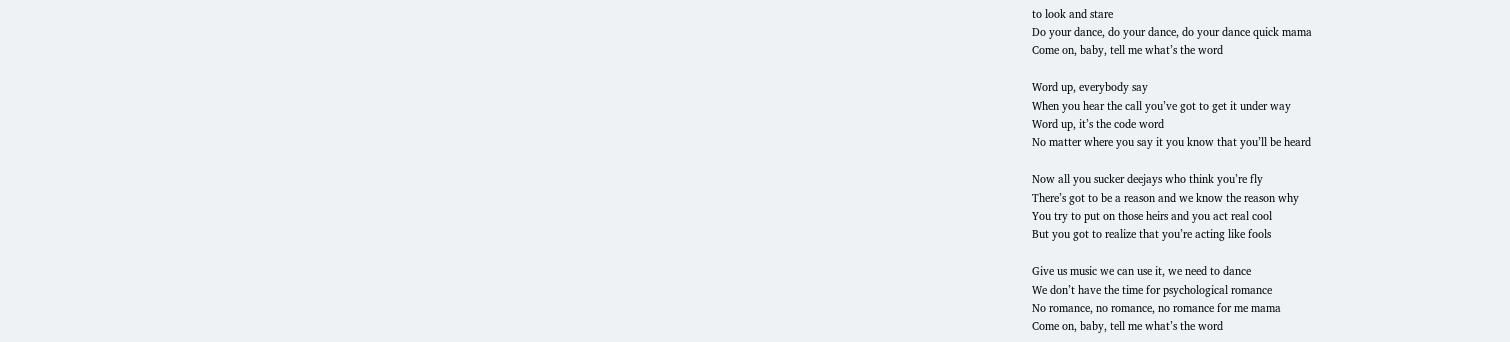to look and stare
Do your dance, do your dance, do your dance quick mama
Come on, baby, tell me what’s the word

Word up, everybody say
When you hear the call you’ve got to get it under way
Word up, it’s the code word
No matter where you say it you know that you’ll be heard

Now all you sucker deejays who think you’re fly
There’s got to be a reason and we know the reason why
You try to put on those heirs and you act real cool
But you got to realize that you’re acting like fools

Give us music we can use it, we need to dance
We don’t have the time for psychological romance
No romance, no romance, no romance for me mama
Come on, baby, tell me what’s the word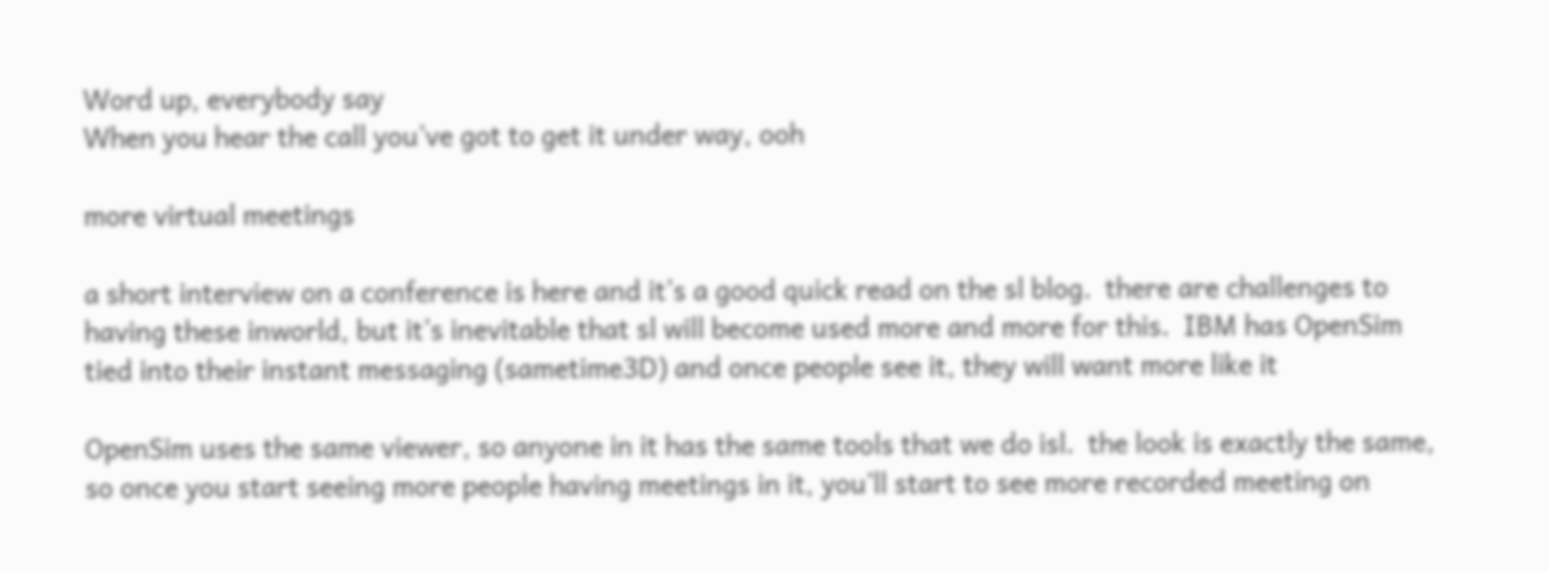Word up, everybody say
When you hear the call you’ve got to get it under way, ooh

more virtual meetings

a short interview on a conference is here and it’s a good quick read on the sl blog.  there are challenges to having these inworld, but it’s inevitable that sl will become used more and more for this.  IBM has OpenSim tied into their instant messaging (sametime3D) and once people see it, they will want more like it

OpenSim uses the same viewer, so anyone in it has the same tools that we do isl.  the look is exactly the same, so once you start seeing more people having meetings in it, you’ll start to see more recorded meeting on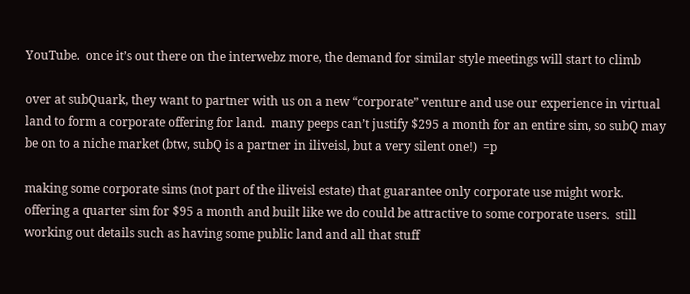YouTube.  once it’s out there on the interwebz more, the demand for similar style meetings will start to climb

over at subQuark, they want to partner with us on a new “corporate” venture and use our experience in virtual land to form a corporate offering for land.  many peeps can’t justify $295 a month for an entire sim, so subQ may be on to a niche market (btw, subQ is a partner in iliveisl, but a very silent one!)  =p

making some corporate sims (not part of the iliveisl estate) that guarantee only corporate use might work.  offering a quarter sim for $95 a month and built like we do could be attractive to some corporate users.  still working out details such as having some public land and all that stuff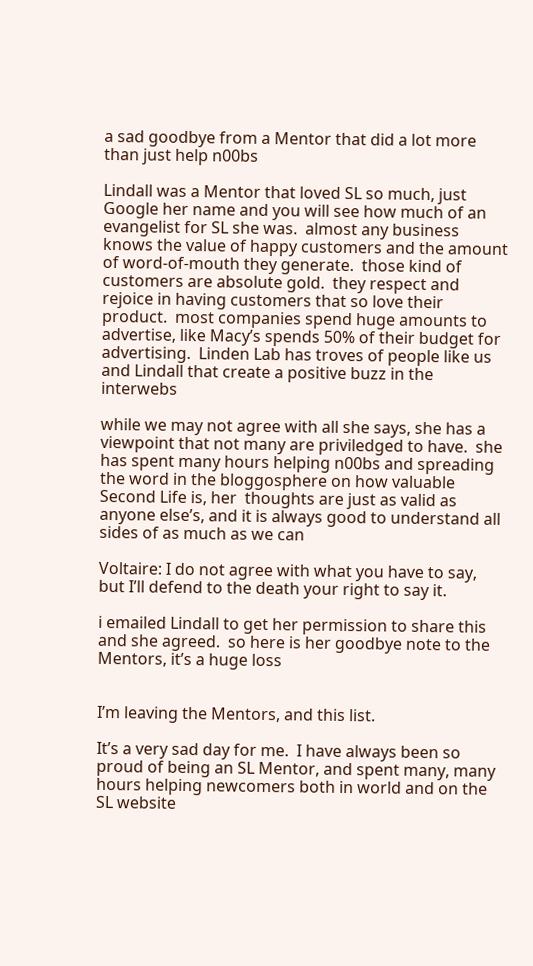a sad goodbye from a Mentor that did a lot more than just help n00bs

Lindall was a Mentor that loved SL so much, just Google her name and you will see how much of an evangelist for SL she was.  almost any business knows the value of happy customers and the amount of word-of-mouth they generate.  those kind of customers are absolute gold.  they respect and rejoice in having customers that so love their product.  most companies spend huge amounts to advertise, like Macy’s spends 50% of their budget for advertising.  Linden Lab has troves of people like us and Lindall that create a positive buzz in the interwebs

while we may not agree with all she says, she has a viewpoint that not many are priviledged to have.  she has spent many hours helping n00bs and spreading the word in the bloggosphere on how valuable Second Life is, her  thoughts are just as valid as anyone else’s, and it is always good to understand all sides of as much as we can

Voltaire: I do not agree with what you have to say, but I’ll defend to the death your right to say it.

i emailed Lindall to get her permission to share this and she agreed.  so here is her goodbye note to the Mentors, it’s a huge loss


I’m leaving the Mentors, and this list.

It’s a very sad day for me.  I have always been so proud of being an SL Mentor, and spent many, many hours helping newcomers both in world and on the SL website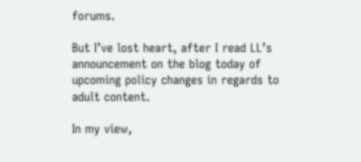forums.

But I’ve lost heart, after I read LL’s announcement on the blog today of upcoming policy changes in regards to adult content.

In my view,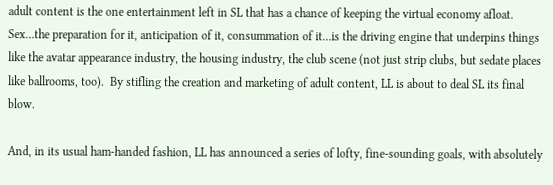adult content is the one entertainment left in SL that has a chance of keeping the virtual economy afloat.  Sex…the preparation for it, anticipation of it, consummation of it…is the driving engine that underpins things like the avatar appearance industry, the housing industry, the club scene (not just strip clubs, but sedate places like ballrooms, too).  By stifling the creation and marketing of adult content, LL is about to deal SL its final blow.

And, in its usual ham-handed fashion, LL has announced a series of lofty, fine-sounding goals, with absolutely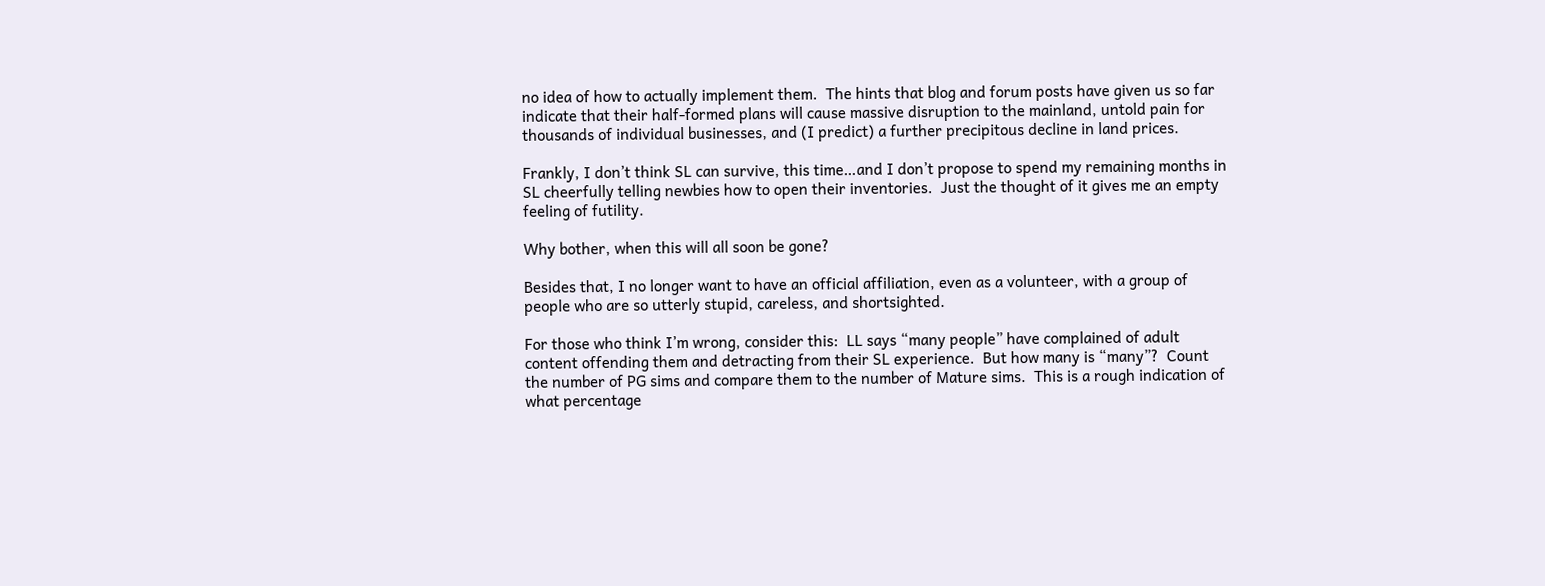no idea of how to actually implement them.  The hints that blog and forum posts have given us so far indicate that their half-formed plans will cause massive disruption to the mainland, untold pain for thousands of individual businesses, and (I predict) a further precipitous decline in land prices.

Frankly, I don’t think SL can survive, this time…and I don’t propose to spend my remaining months in SL cheerfully telling newbies how to open their inventories.  Just the thought of it gives me an empty feeling of futility.

Why bother, when this will all soon be gone?

Besides that, I no longer want to have an official affiliation, even as a volunteer, with a group of people who are so utterly stupid, careless, and shortsighted.

For those who think I’m wrong, consider this:  LL says “many people” have complained of adult content offending them and detracting from their SL experience.  But how many is “many”?  Count the number of PG sims and compare them to the number of Mature sims.  This is a rough indication of what percentage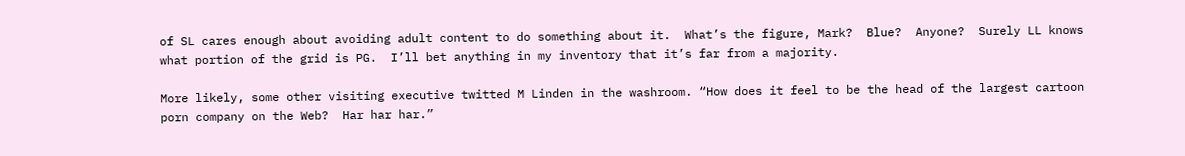of SL cares enough about avoiding adult content to do something about it.  What’s the figure, Mark?  Blue?  Anyone?  Surely LL knows what portion of the grid is PG.  I’ll bet anything in my inventory that it’s far from a majority.

More likely, some other visiting executive twitted M Linden in the washroom. “How does it feel to be the head of the largest cartoon porn company on the Web?  Har har har.”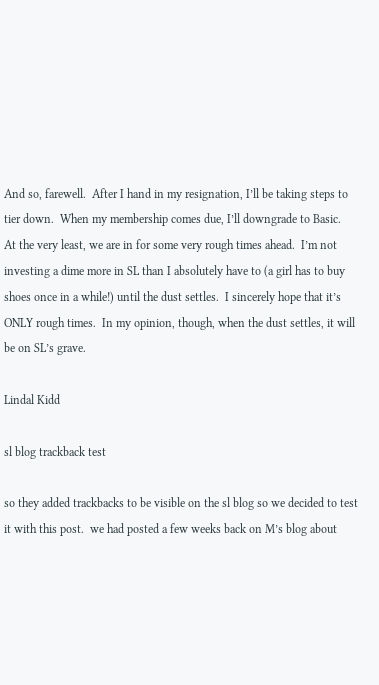And so, farewell.  After I hand in my resignation, I’ll be taking steps to tier down.  When my membership comes due, I’ll downgrade to Basic.  At the very least, we are in for some very rough times ahead.  I’m not investing a dime more in SL than I absolutely have to (a girl has to buy shoes once in a while!) until the dust settles.  I sincerely hope that it’s ONLY rough times.  In my opinion, though, when the dust settles, it will be on SL’s grave.

Lindal Kidd

sl blog trackback test

so they added trackbacks to be visible on the sl blog so we decided to test it with this post.  we had posted a few weeks back on M’s blog about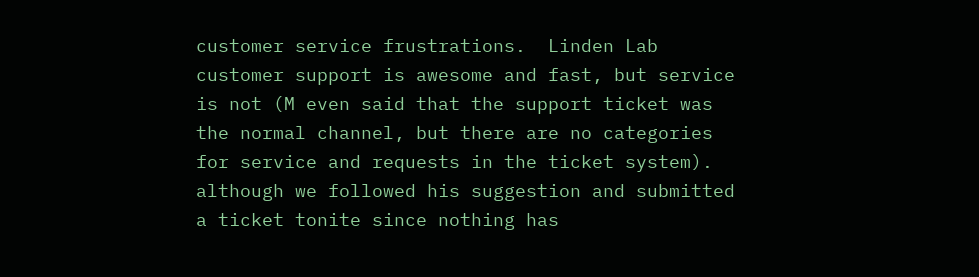customer service frustrations.  Linden Lab customer support is awesome and fast, but service is not (M even said that the support ticket was the normal channel, but there are no categories for service and requests in the ticket system).   although we followed his suggestion and submitted a ticket tonite since nothing has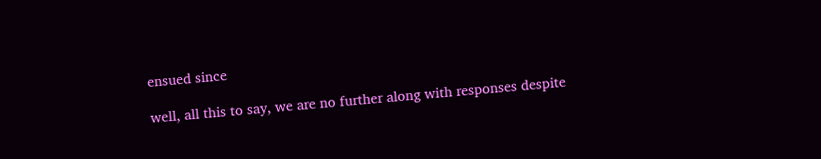ensued since

well, all this to say, we are no further along with responses despite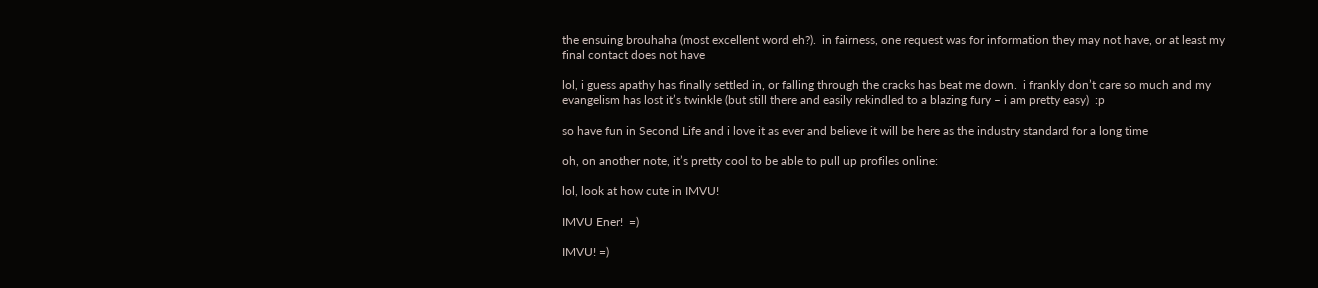the ensuing brouhaha (most excellent word eh?).  in fairness, one request was for information they may not have, or at least my final contact does not have

lol, i guess apathy has finally settled in, or falling through the cracks has beat me down.  i frankly don’t care so much and my evangelism has lost it’s twinkle (but still there and easily rekindled to a blazing fury – i am pretty easy)  :p

so have fun in Second Life and i love it as ever and believe it will be here as the industry standard for a long time

oh, on another note, it’s pretty cool to be able to pull up profiles online:

lol, look at how cute in IMVU!

IMVU Ener!  =)

IMVU! =)